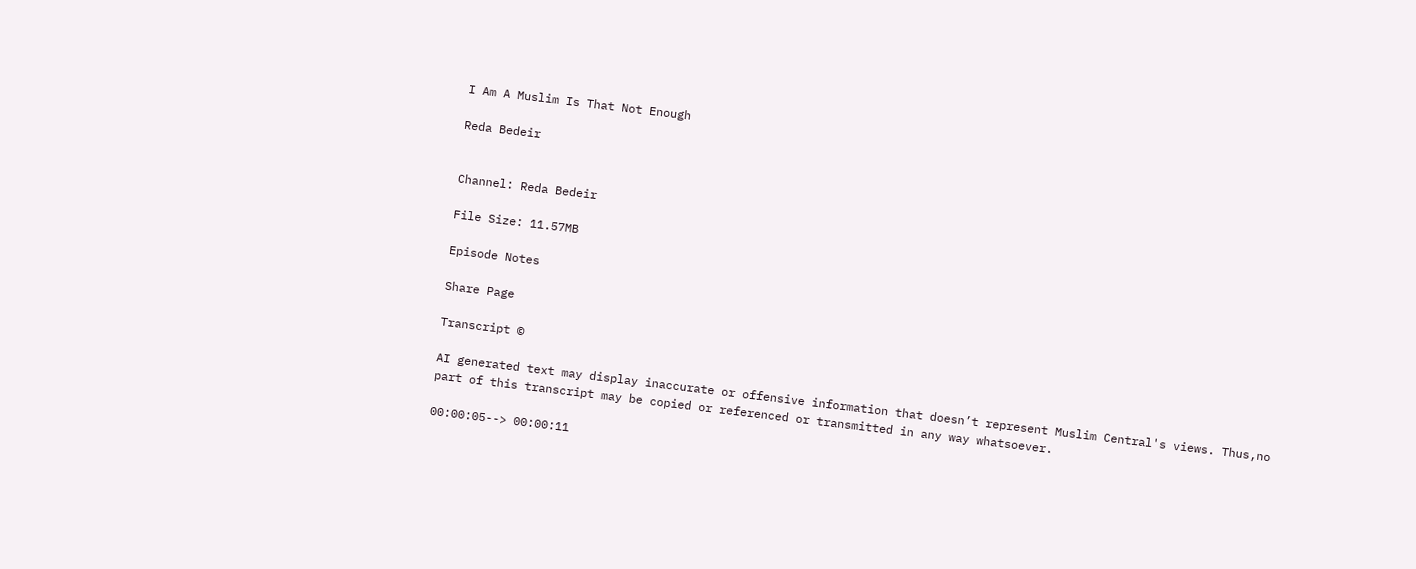I Am A Muslim Is That Not Enough

Reda Bedeir


Channel: Reda Bedeir

File Size: 11.57MB

Episode Notes

Share Page

Transcript ©

AI generated text may display inaccurate or offensive information that doesn’t represent Muslim Central's views. Thus,no part of this transcript may be copied or referenced or transmitted in any way whatsoever.

00:00:05--> 00:00:11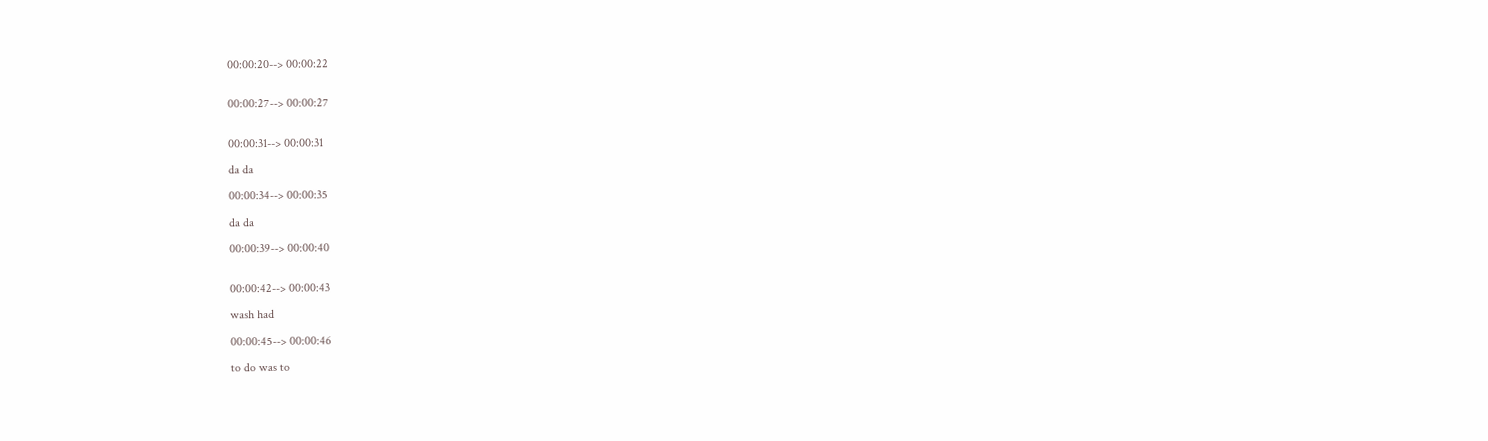00:00:20--> 00:00:22


00:00:27--> 00:00:27


00:00:31--> 00:00:31

da da

00:00:34--> 00:00:35

da da

00:00:39--> 00:00:40


00:00:42--> 00:00:43

wash had

00:00:45--> 00:00:46

to do was to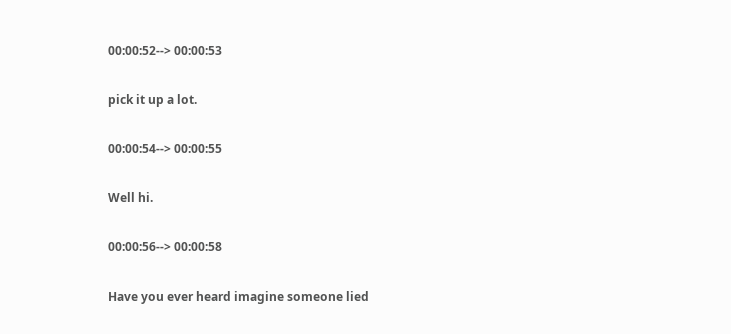00:00:52--> 00:00:53

pick it up a lot.

00:00:54--> 00:00:55

Well hi.

00:00:56--> 00:00:58

Have you ever heard imagine someone lied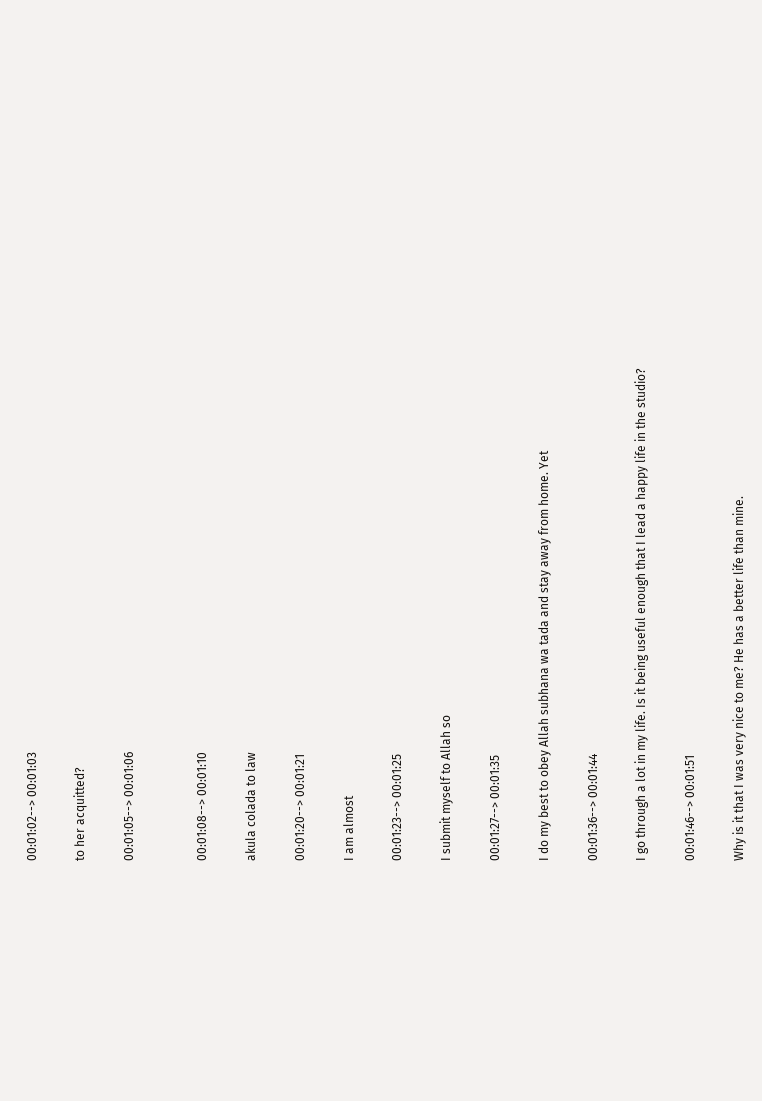00:01:02--> 00:01:03

to her acquitted?

00:01:05--> 00:01:06


00:01:08--> 00:01:10

akula colada to law

00:01:20--> 00:01:21

I am almost

00:01:23--> 00:01:25

I submit myself to Allah so

00:01:27--> 00:01:35

I do my best to obey Allah subhana wa tada and stay away from home. Yet

00:01:36--> 00:01:44

I go through a lot in my life. Is it being useful enough that I lead a happy life in the studio?

00:01:46--> 00:01:51

Why is it that I was very nice to me? He has a better life than mine.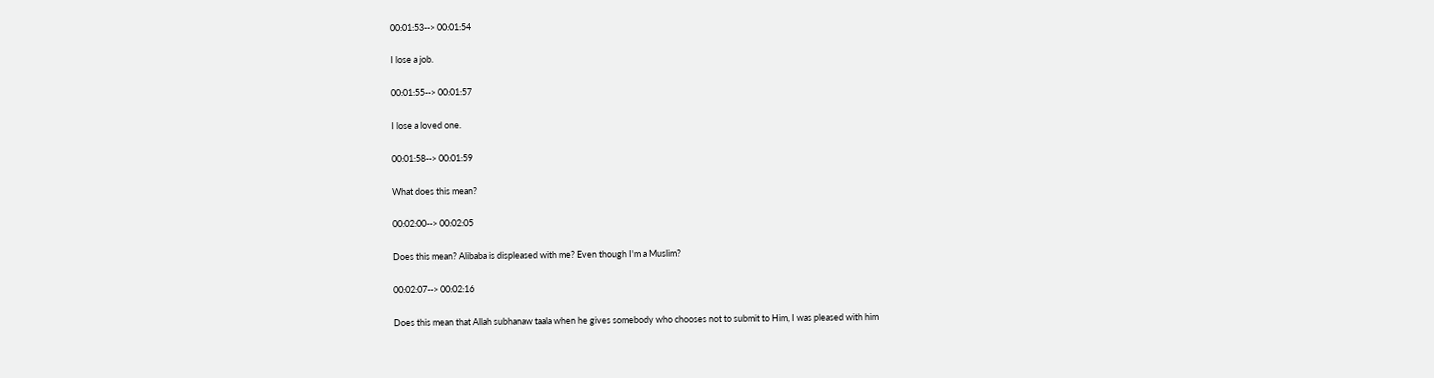00:01:53--> 00:01:54

I lose a job.

00:01:55--> 00:01:57

I lose a loved one.

00:01:58--> 00:01:59

What does this mean?

00:02:00--> 00:02:05

Does this mean? Alibaba is displeased with me? Even though I'm a Muslim?

00:02:07--> 00:02:16

Does this mean that Allah subhanaw taala when he gives somebody who chooses not to submit to Him, I was pleased with him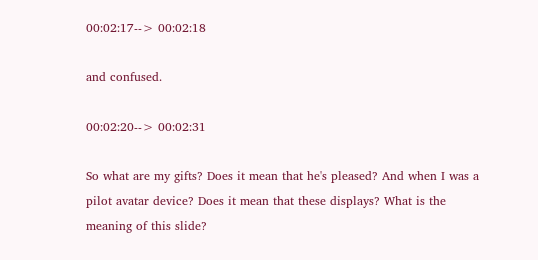00:02:17--> 00:02:18

and confused.

00:02:20--> 00:02:31

So what are my gifts? Does it mean that he's pleased? And when I was a pilot avatar device? Does it mean that these displays? What is the meaning of this slide?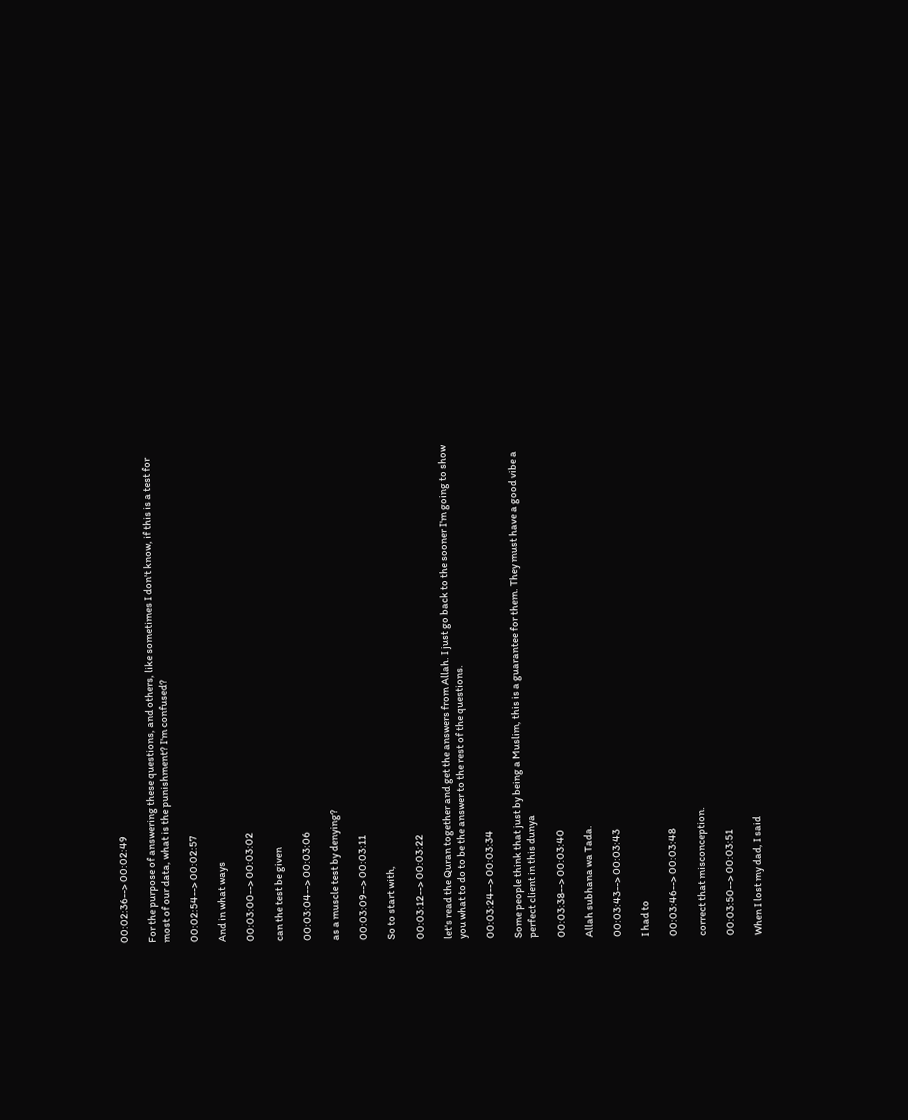00:02:36--> 00:02:49

For the purpose of answering these questions, and others, like sometimes I don't know, if this is a test for most of our data, what is the punishment? I'm confused?

00:02:54--> 00:02:57

And in what ways

00:03:00--> 00:03:02

can the test be given

00:03:04--> 00:03:06

as a muscle test by denying?

00:03:09--> 00:03:11

So to start with,

00:03:12--> 00:03:22

let's read the Quran together and get the answers from Allah. I just go back to the sooner I'm going to show you what to do to be the answer to the rest of the questions.

00:03:24--> 00:03:34

Some people think that just by being a Muslim, this is a guarantee for them. They must have a good vibe a perfect client in this dunya

00:03:38--> 00:03:40

Allah subhana wa Tada.

00:03:43--> 00:03:43

I had to

00:03:46--> 00:03:48

correct that misconception.

00:03:50--> 00:03:51

When I lost my dad, I said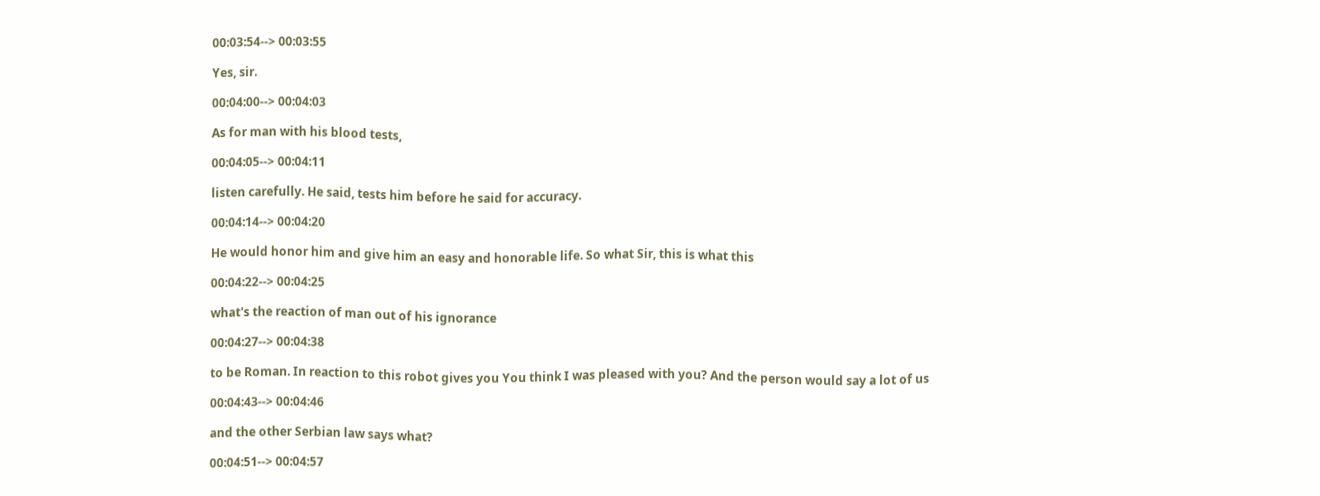00:03:54--> 00:03:55

Yes, sir.

00:04:00--> 00:04:03

As for man with his blood tests,

00:04:05--> 00:04:11

listen carefully. He said, tests him before he said for accuracy.

00:04:14--> 00:04:20

He would honor him and give him an easy and honorable life. So what Sir, this is what this

00:04:22--> 00:04:25

what's the reaction of man out of his ignorance

00:04:27--> 00:04:38

to be Roman. In reaction to this robot gives you You think I was pleased with you? And the person would say a lot of us

00:04:43--> 00:04:46

and the other Serbian law says what?

00:04:51--> 00:04:57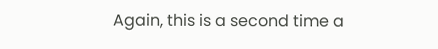Again, this is a second time a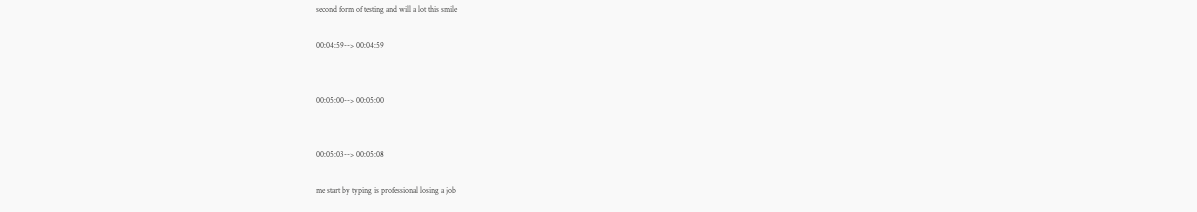second form of testing and will a lot this smile

00:04:59--> 00:04:59


00:05:00--> 00:05:00


00:05:03--> 00:05:08

me start by typing is professional losing a job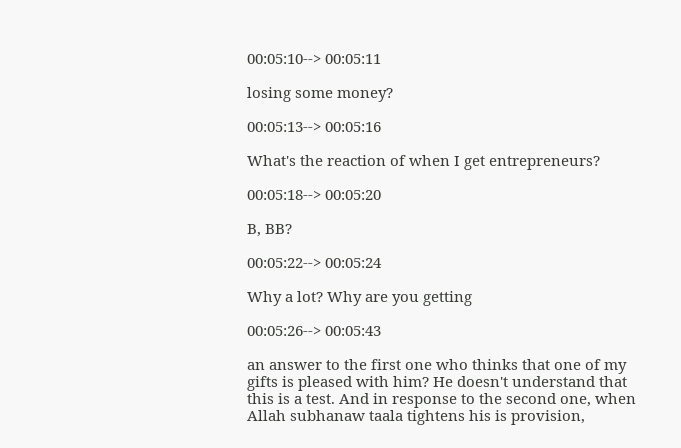00:05:10--> 00:05:11

losing some money?

00:05:13--> 00:05:16

What's the reaction of when I get entrepreneurs?

00:05:18--> 00:05:20

B, BB?

00:05:22--> 00:05:24

Why a lot? Why are you getting

00:05:26--> 00:05:43

an answer to the first one who thinks that one of my gifts is pleased with him? He doesn't understand that this is a test. And in response to the second one, when Allah subhanaw taala tightens his is provision,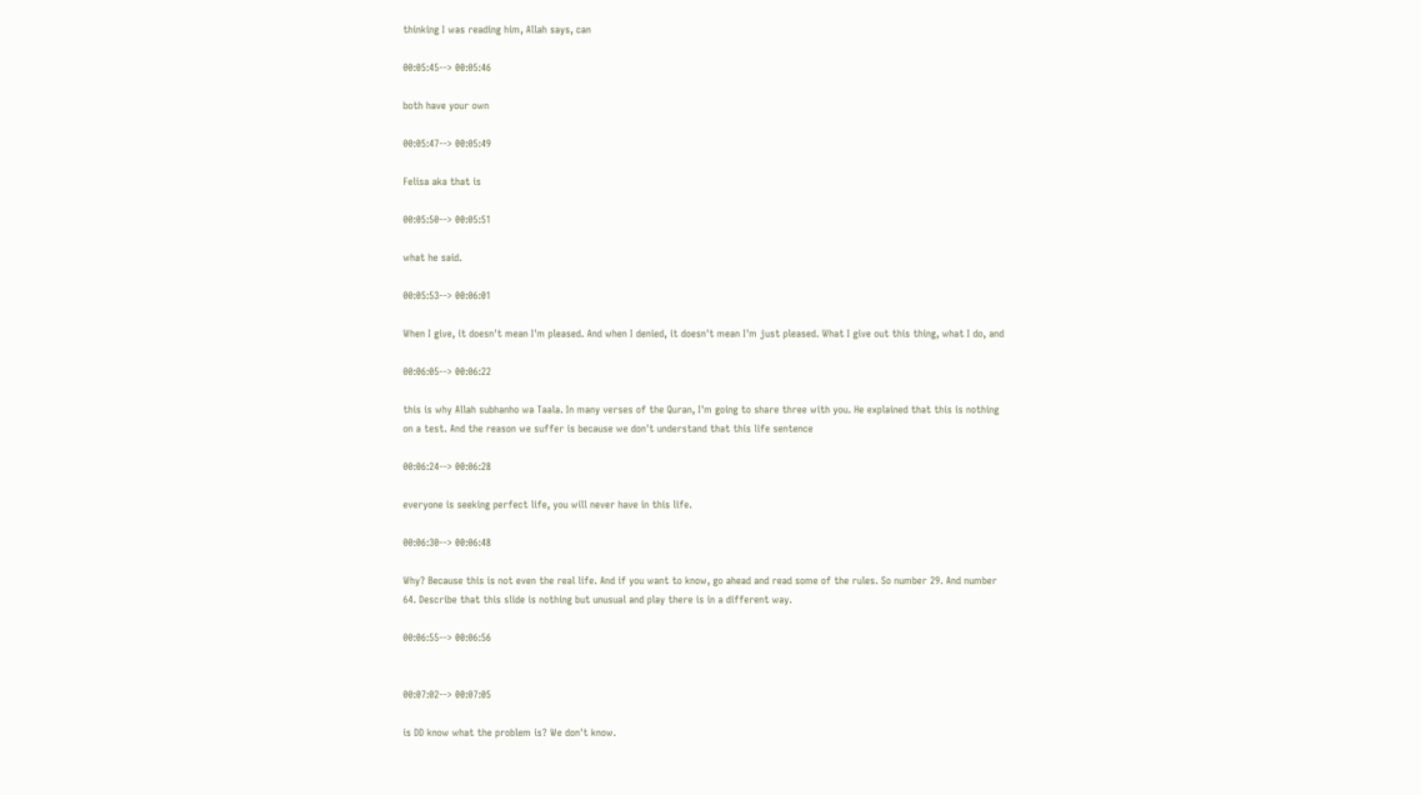thinking I was reading him, Allah says, can

00:05:45--> 00:05:46

both have your own

00:05:47--> 00:05:49

Felisa aka that is

00:05:50--> 00:05:51

what he said.

00:05:53--> 00:06:01

When I give, it doesn't mean I'm pleased. And when I denied, it doesn't mean I'm just pleased. What I give out this thing, what I do, and

00:06:05--> 00:06:22

this is why Allah subhanho wa Taala. In many verses of the Quran, I'm going to share three with you. He explained that this is nothing on a test. And the reason we suffer is because we don't understand that this life sentence

00:06:24--> 00:06:28

everyone is seeking perfect life, you will never have in this life.

00:06:30--> 00:06:48

Why? Because this is not even the real life. And if you want to know, go ahead and read some of the rules. So number 29. And number 64. Describe that this slide is nothing but unusual and play there is in a different way.

00:06:55--> 00:06:56


00:07:02--> 00:07:05

is DD know what the problem is? We don't know.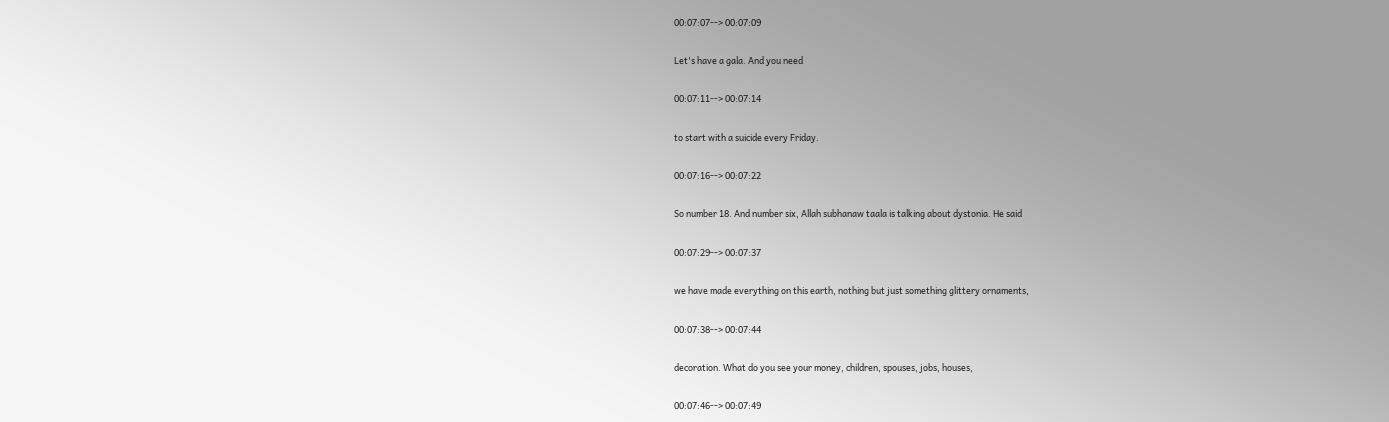00:07:07--> 00:07:09

Let's have a gala. And you need

00:07:11--> 00:07:14

to start with a suicide every Friday.

00:07:16--> 00:07:22

So number 18. And number six, Allah subhanaw taala is talking about dystonia. He said

00:07:29--> 00:07:37

we have made everything on this earth, nothing but just something glittery ornaments,

00:07:38--> 00:07:44

decoration. What do you see your money, children, spouses, jobs, houses,

00:07:46--> 00:07:49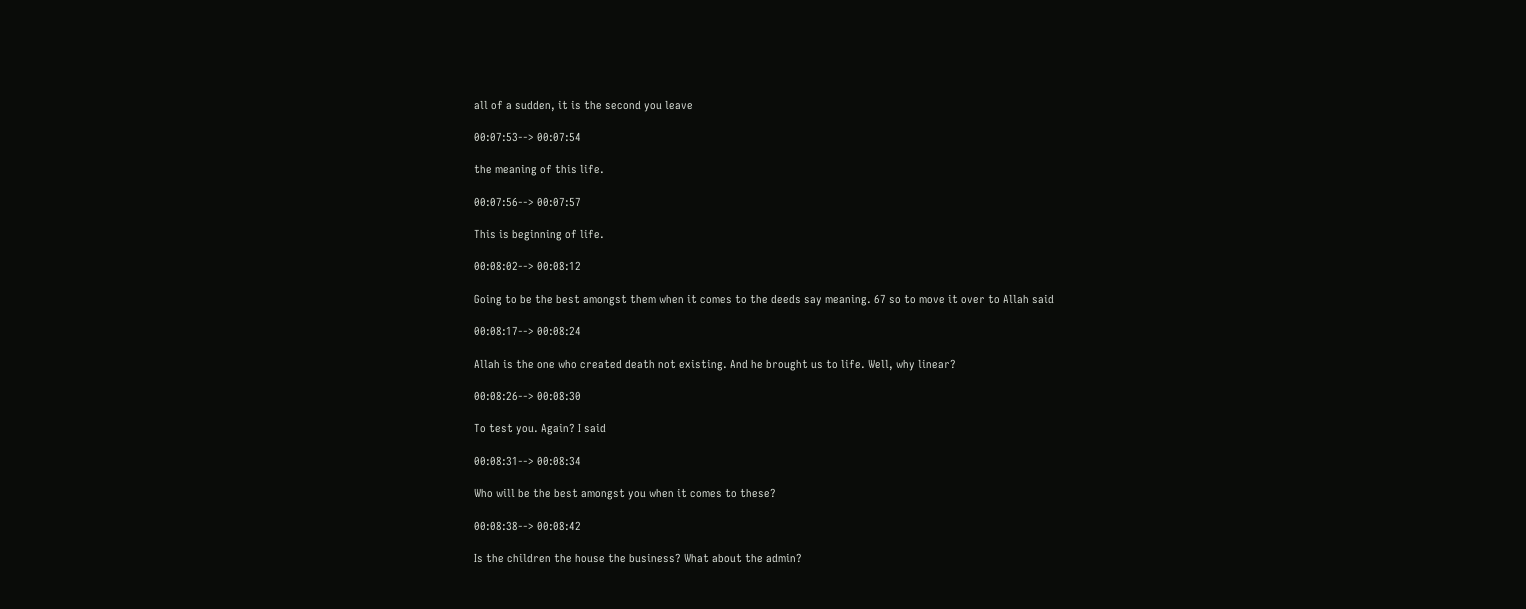all of a sudden, it is the second you leave

00:07:53--> 00:07:54

the meaning of this life.

00:07:56--> 00:07:57

This is beginning of life.

00:08:02--> 00:08:12

Going to be the best amongst them when it comes to the deeds say meaning. 67 so to move it over to Allah said

00:08:17--> 00:08:24

Allah is the one who created death not existing. And he brought us to life. Well, why linear?

00:08:26--> 00:08:30

To test you. Again? I said

00:08:31--> 00:08:34

Who will be the best amongst you when it comes to these?

00:08:38--> 00:08:42

Is the children the house the business? What about the admin?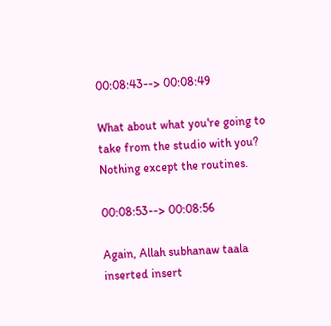00:08:43--> 00:08:49

What about what you're going to take from the studio with you? Nothing except the routines.

00:08:53--> 00:08:56

Again, Allah subhanaw taala inserted insert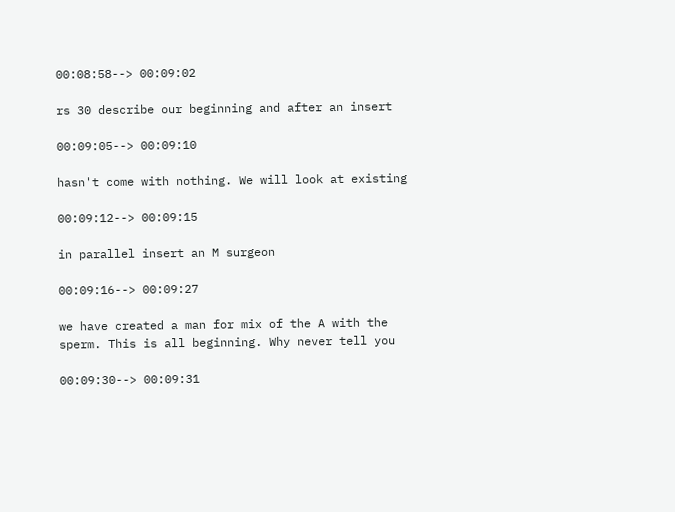00:08:58--> 00:09:02

rs 30 describe our beginning and after an insert

00:09:05--> 00:09:10

hasn't come with nothing. We will look at existing

00:09:12--> 00:09:15

in parallel insert an M surgeon

00:09:16--> 00:09:27

we have created a man for mix of the A with the sperm. This is all beginning. Why never tell you

00:09:30--> 00:09:31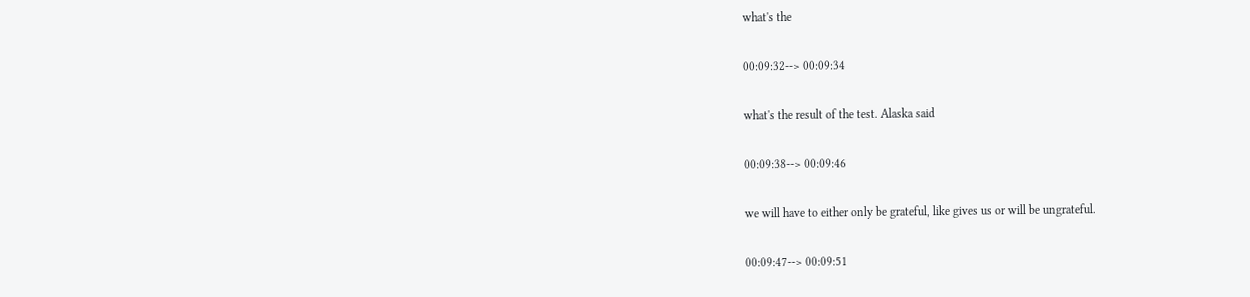what's the

00:09:32--> 00:09:34

what's the result of the test. Alaska said

00:09:38--> 00:09:46

we will have to either only be grateful, like gives us or will be ungrateful.

00:09:47--> 00:09:51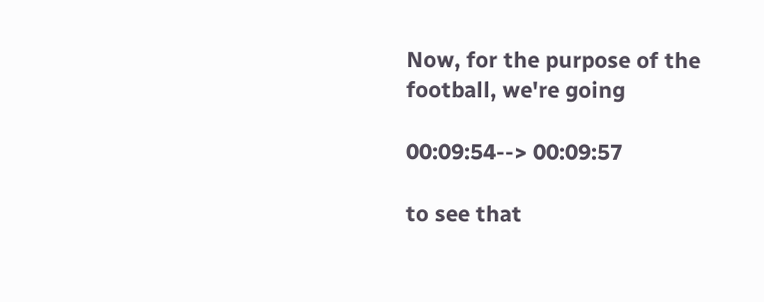Now, for the purpose of the football, we're going

00:09:54--> 00:09:57

to see that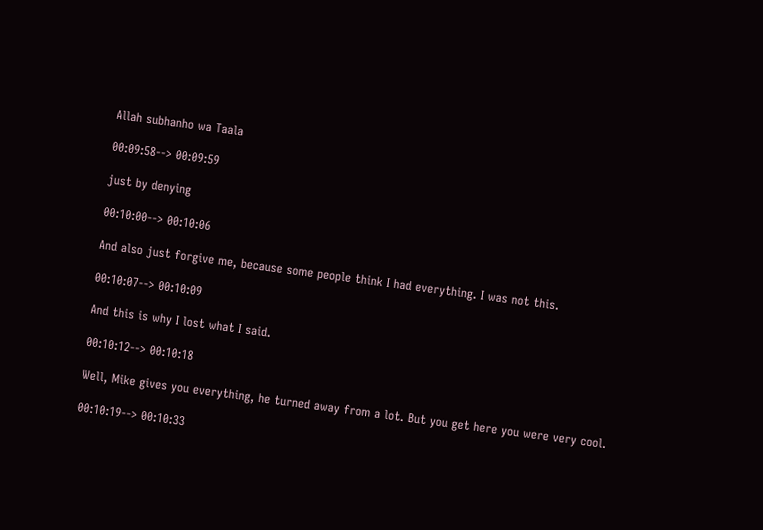Allah subhanho wa Taala

00:09:58--> 00:09:59

just by denying

00:10:00--> 00:10:06

And also just forgive me, because some people think I had everything. I was not this.

00:10:07--> 00:10:09

And this is why I lost what I said.

00:10:12--> 00:10:18

Well, Mike gives you everything, he turned away from a lot. But you get here you were very cool.

00:10:19--> 00:10:33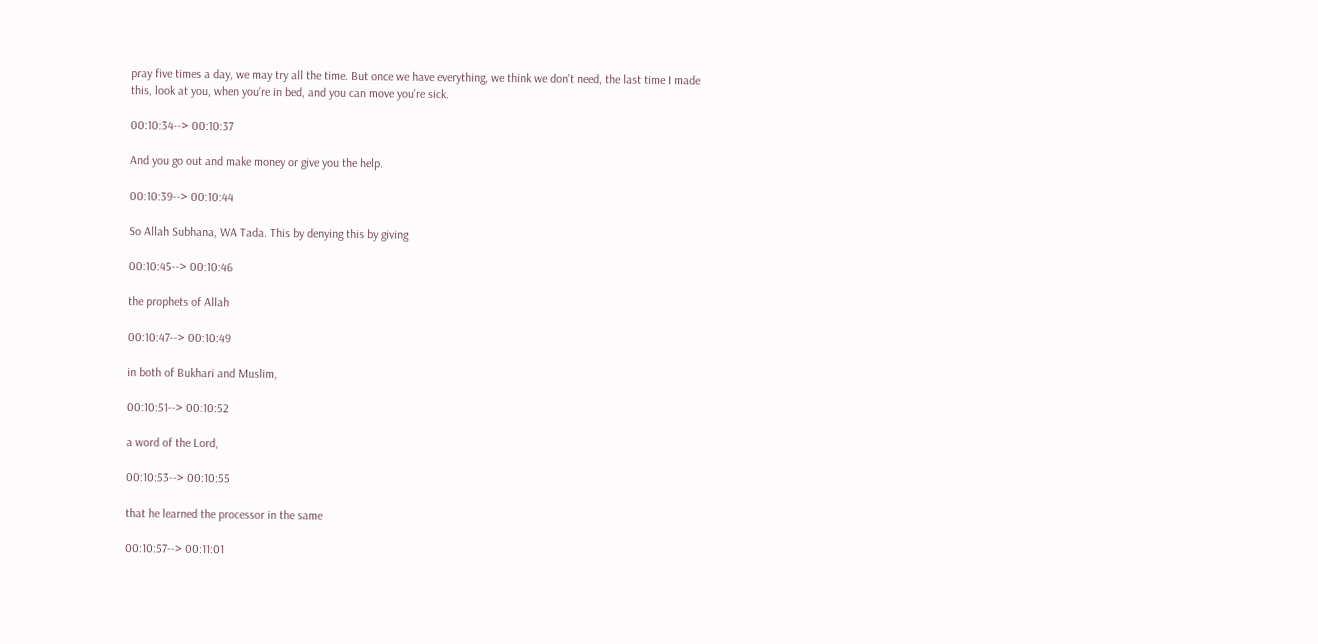pray five times a day, we may try all the time. But once we have everything, we think we don't need, the last time I made this, look at you, when you're in bed, and you can move you're sick.

00:10:34--> 00:10:37

And you go out and make money or give you the help.

00:10:39--> 00:10:44

So Allah Subhana, WA Tada. This by denying this by giving

00:10:45--> 00:10:46

the prophets of Allah

00:10:47--> 00:10:49

in both of Bukhari and Muslim,

00:10:51--> 00:10:52

a word of the Lord,

00:10:53--> 00:10:55

that he learned the processor in the same

00:10:57--> 00:11:01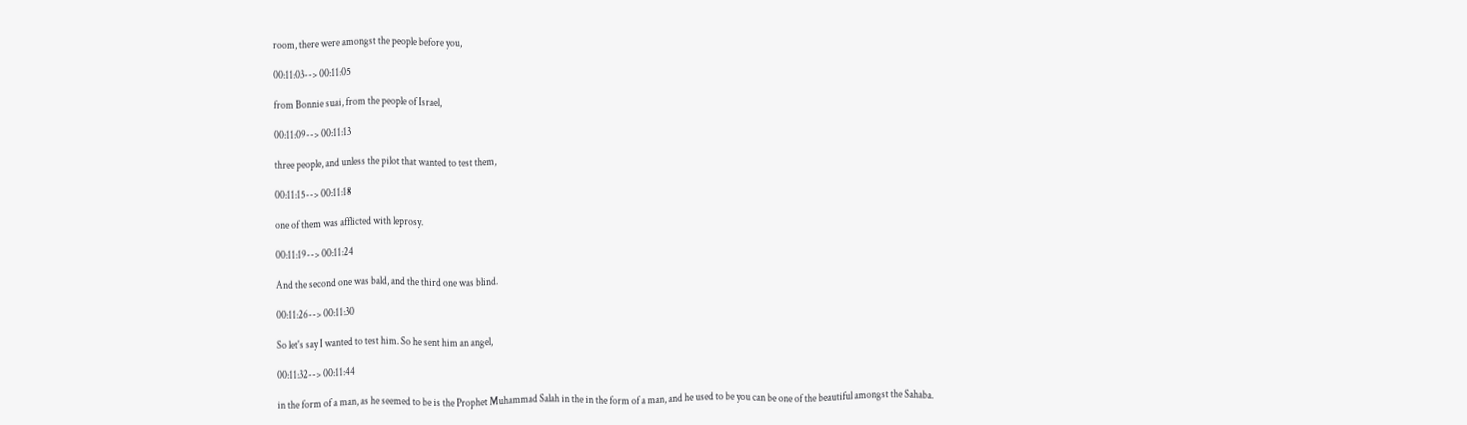room, there were amongst the people before you,

00:11:03--> 00:11:05

from Bonnie suai, from the people of Israel,

00:11:09--> 00:11:13

three people, and unless the pilot that wanted to test them,

00:11:15--> 00:11:18

one of them was afflicted with leprosy.

00:11:19--> 00:11:24

And the second one was bald, and the third one was blind.

00:11:26--> 00:11:30

So let's say I wanted to test him. So he sent him an angel,

00:11:32--> 00:11:44

in the form of a man, as he seemed to be is the Prophet Muhammad Salah in the in the form of a man, and he used to be you can be one of the beautiful amongst the Sahaba.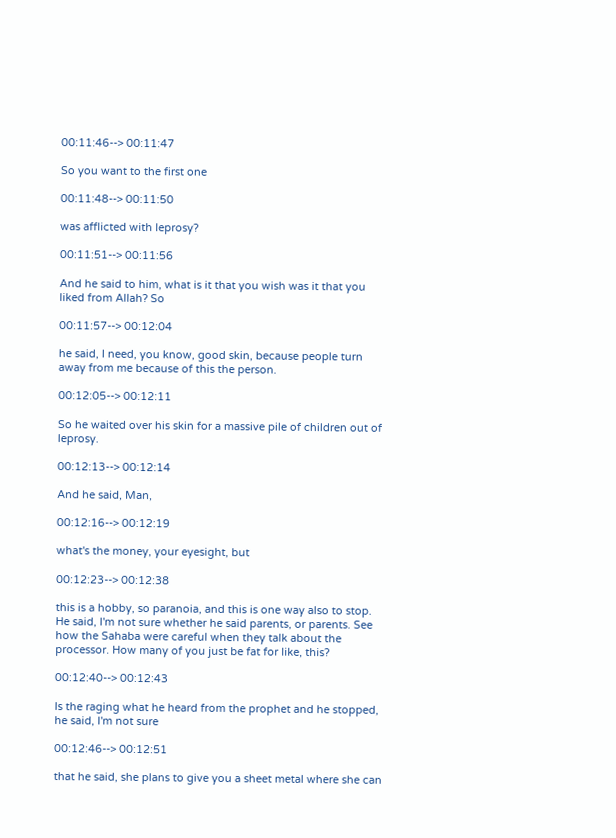00:11:46--> 00:11:47

So you want to the first one

00:11:48--> 00:11:50

was afflicted with leprosy?

00:11:51--> 00:11:56

And he said to him, what is it that you wish was it that you liked from Allah? So

00:11:57--> 00:12:04

he said, I need, you know, good skin, because people turn away from me because of this the person.

00:12:05--> 00:12:11

So he waited over his skin for a massive pile of children out of leprosy.

00:12:13--> 00:12:14

And he said, Man,

00:12:16--> 00:12:19

what's the money, your eyesight, but

00:12:23--> 00:12:38

this is a hobby, so paranoia, and this is one way also to stop. He said, I'm not sure whether he said parents, or parents. See how the Sahaba were careful when they talk about the processor. How many of you just be fat for like, this?

00:12:40--> 00:12:43

Is the raging what he heard from the prophet and he stopped, he said, I'm not sure

00:12:46--> 00:12:51

that he said, she plans to give you a sheet metal where she can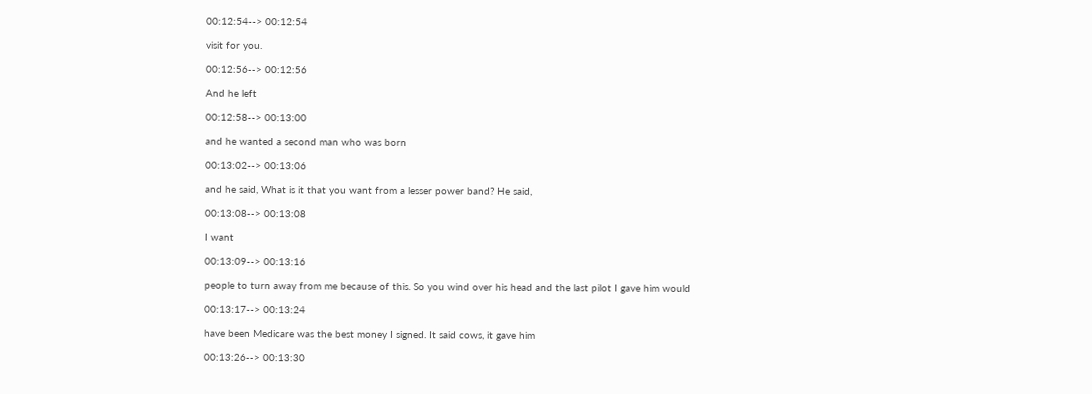00:12:54--> 00:12:54

visit for you.

00:12:56--> 00:12:56

And he left

00:12:58--> 00:13:00

and he wanted a second man who was born

00:13:02--> 00:13:06

and he said, What is it that you want from a lesser power band? He said,

00:13:08--> 00:13:08

I want

00:13:09--> 00:13:16

people to turn away from me because of this. So you wind over his head and the last pilot I gave him would

00:13:17--> 00:13:24

have been Medicare was the best money I signed. It said cows, it gave him

00:13:26--> 00:13:30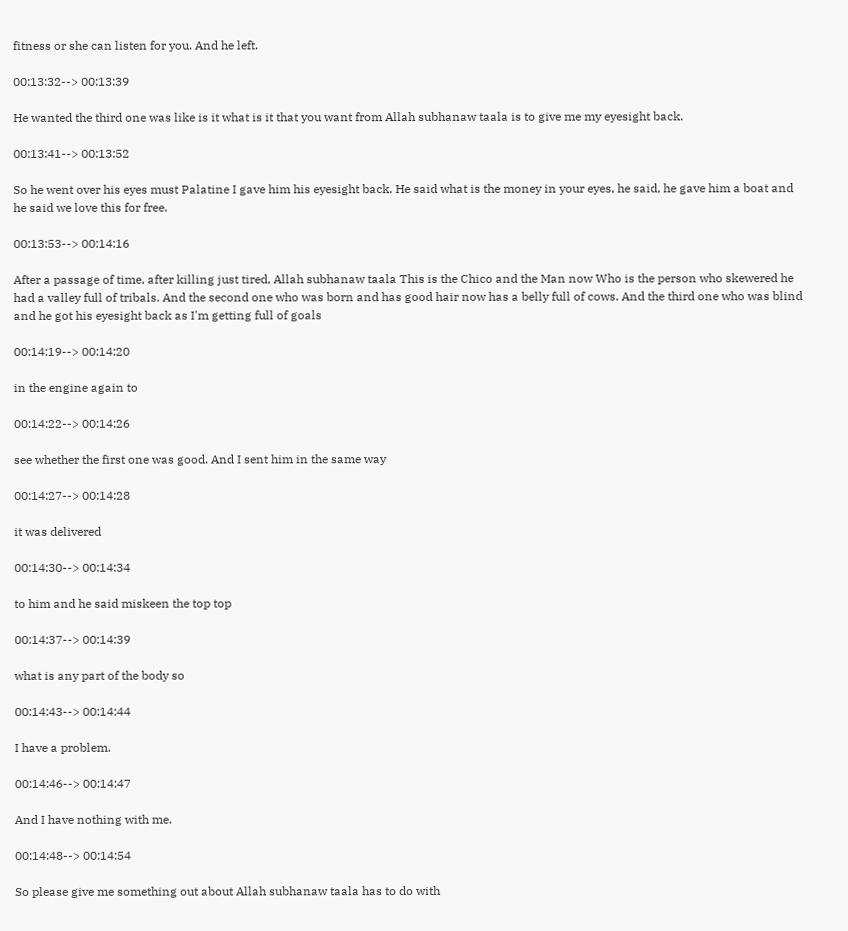fitness or she can listen for you. And he left.

00:13:32--> 00:13:39

He wanted the third one was like is it what is it that you want from Allah subhanaw taala is to give me my eyesight back.

00:13:41--> 00:13:52

So he went over his eyes must Palatine I gave him his eyesight back. He said what is the money in your eyes, he said, he gave him a boat and he said we love this for free.

00:13:53--> 00:14:16

After a passage of time, after killing just tired, Allah subhanaw taala This is the Chico and the Man now Who is the person who skewered he had a valley full of tribals. And the second one who was born and has good hair now has a belly full of cows. And the third one who was blind and he got his eyesight back as I'm getting full of goals

00:14:19--> 00:14:20

in the engine again to

00:14:22--> 00:14:26

see whether the first one was good. And I sent him in the same way

00:14:27--> 00:14:28

it was delivered

00:14:30--> 00:14:34

to him and he said miskeen the top top

00:14:37--> 00:14:39

what is any part of the body so

00:14:43--> 00:14:44

I have a problem.

00:14:46--> 00:14:47

And I have nothing with me.

00:14:48--> 00:14:54

So please give me something out about Allah subhanaw taala has to do with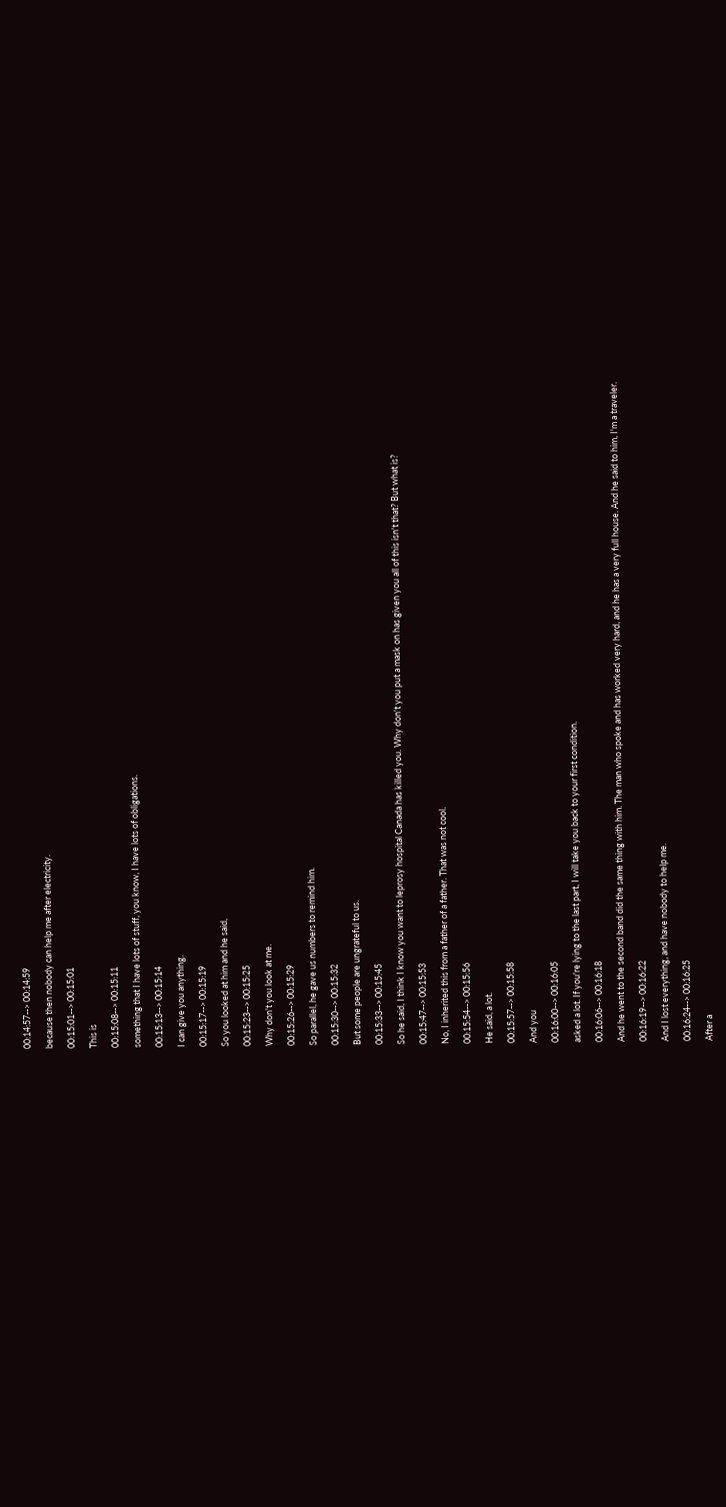00:14:57--> 00:14:59

because then nobody can help me after electricity.

00:15:01--> 00:15:01

This is

00:15:08--> 00:15:11

something that I have lots of stuff, you know, I have lots of obligations.

00:15:13--> 00:15:14

I can give you anything.

00:15:17--> 00:15:19

So you looked at him and he said,

00:15:23--> 00:15:25

Why don't you look at me.

00:15:26--> 00:15:29

So parallel, he gave us numbers to remind him.

00:15:30--> 00:15:32

But some people are ungrateful to us.

00:15:33--> 00:15:45

So he said, I think I know you want to leprosy hospital Canada has killed you. Why don't you put a mask on has given you all of this isn't that? But what is?

00:15:47--> 00:15:53

No, I inherited this from a father of a father. That was not cool.

00:15:54--> 00:15:56

He said, a lot.

00:15:57--> 00:15:58

And you

00:16:00--> 00:16:05

asked a lot. If you're lying to the last part, I will take you back to your first condition.

00:16:06--> 00:16:18

And he went to the second band did the same thing with him. The man who spoke and has worked very hard, and he has a very full house. And he said to him, I'm a traveler.

00:16:19--> 00:16:22

And I lost everything, and have nobody to help me.

00:16:24--> 00:16:25

After a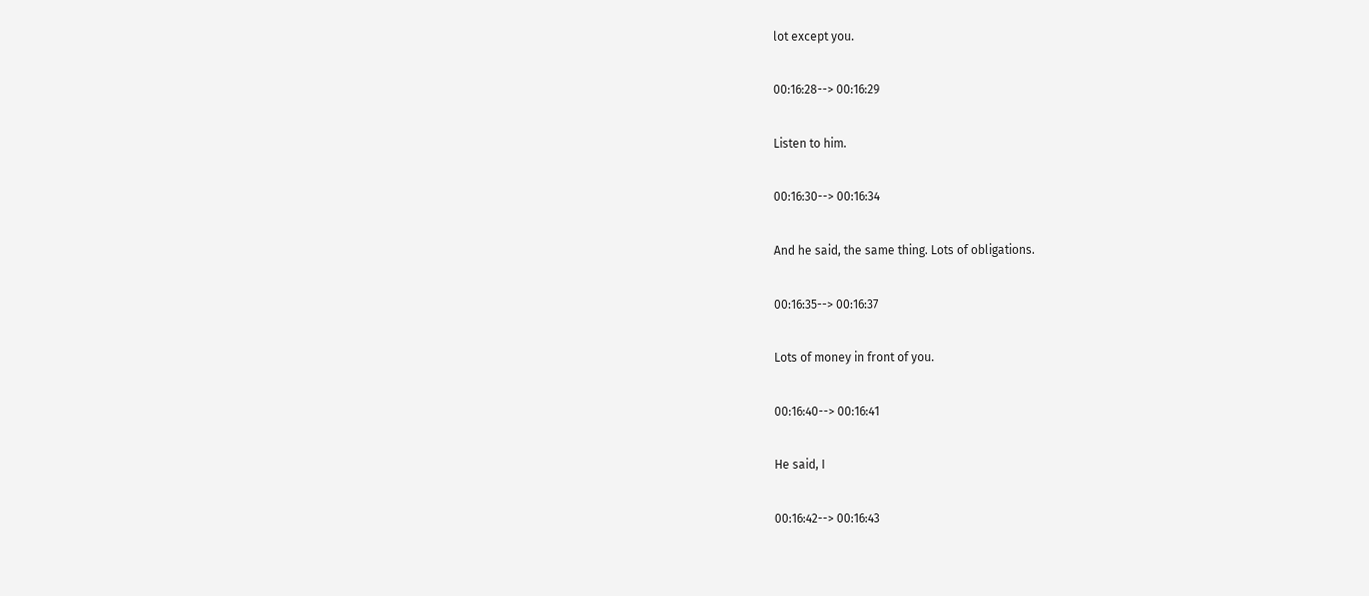lot except you.

00:16:28--> 00:16:29

Listen to him.

00:16:30--> 00:16:34

And he said, the same thing. Lots of obligations.

00:16:35--> 00:16:37

Lots of money in front of you.

00:16:40--> 00:16:41

He said, I

00:16:42--> 00:16:43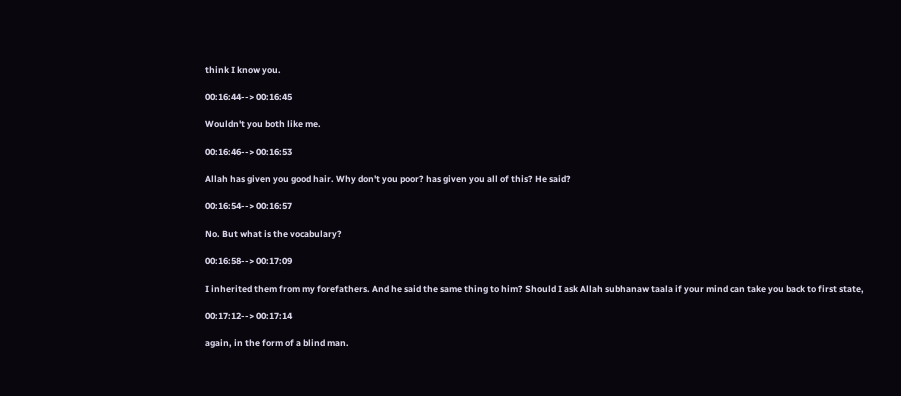think I know you.

00:16:44--> 00:16:45

Wouldn't you both like me.

00:16:46--> 00:16:53

Allah has given you good hair. Why don't you poor? has given you all of this? He said?

00:16:54--> 00:16:57

No. But what is the vocabulary?

00:16:58--> 00:17:09

I inherited them from my forefathers. And he said the same thing to him? Should I ask Allah subhanaw taala if your mind can take you back to first state,

00:17:12--> 00:17:14

again, in the form of a blind man.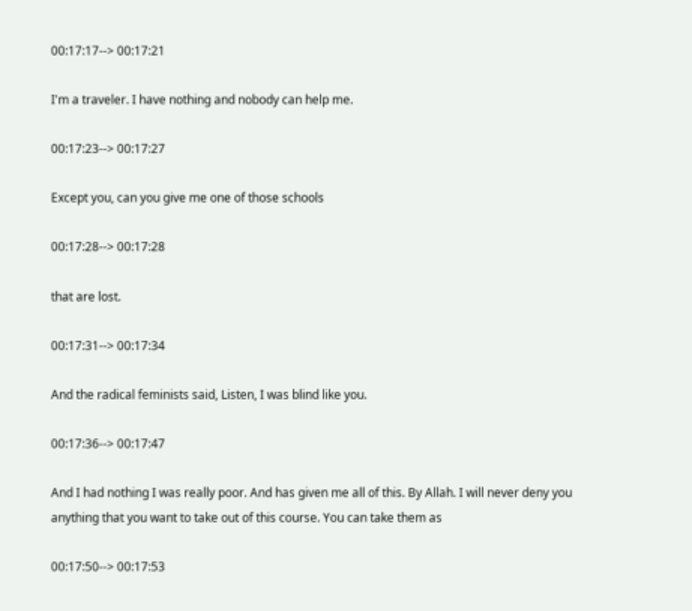00:17:17--> 00:17:21

I'm a traveler. I have nothing and nobody can help me.

00:17:23--> 00:17:27

Except you, can you give me one of those schools

00:17:28--> 00:17:28

that are lost.

00:17:31--> 00:17:34

And the radical feminists said, Listen, I was blind like you.

00:17:36--> 00:17:47

And I had nothing I was really poor. And has given me all of this. By Allah. I will never deny you anything that you want to take out of this course. You can take them as

00:17:50--> 00:17:53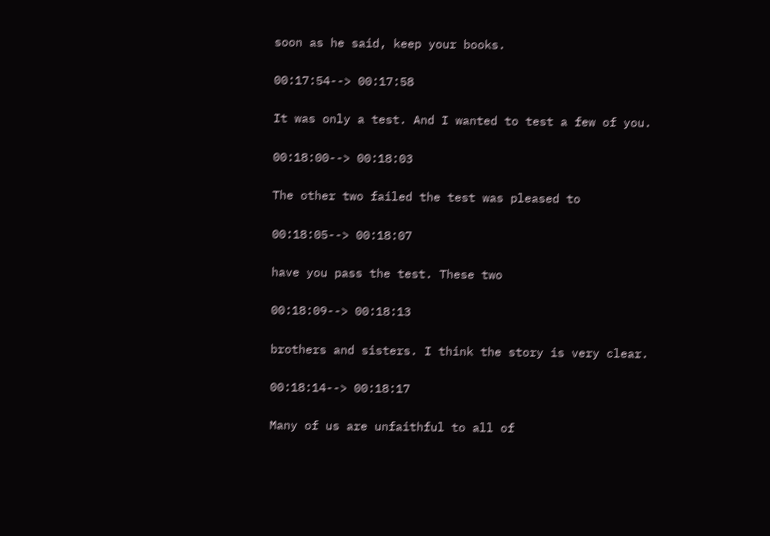soon as he said, keep your books.

00:17:54--> 00:17:58

It was only a test. And I wanted to test a few of you.

00:18:00--> 00:18:03

The other two failed the test was pleased to

00:18:05--> 00:18:07

have you pass the test. These two

00:18:09--> 00:18:13

brothers and sisters. I think the story is very clear.

00:18:14--> 00:18:17

Many of us are unfaithful to all of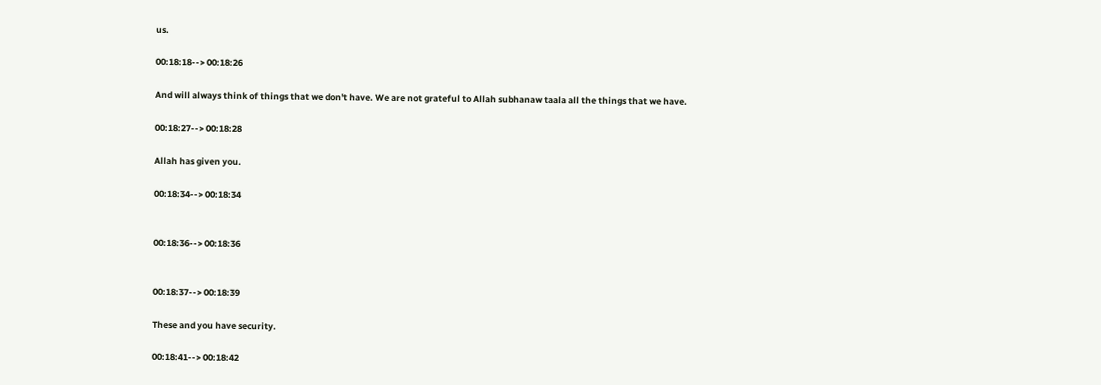us.

00:18:18--> 00:18:26

And will always think of things that we don't have. We are not grateful to Allah subhanaw taala all the things that we have.

00:18:27--> 00:18:28

Allah has given you.

00:18:34--> 00:18:34


00:18:36--> 00:18:36


00:18:37--> 00:18:39

These and you have security.

00:18:41--> 00:18:42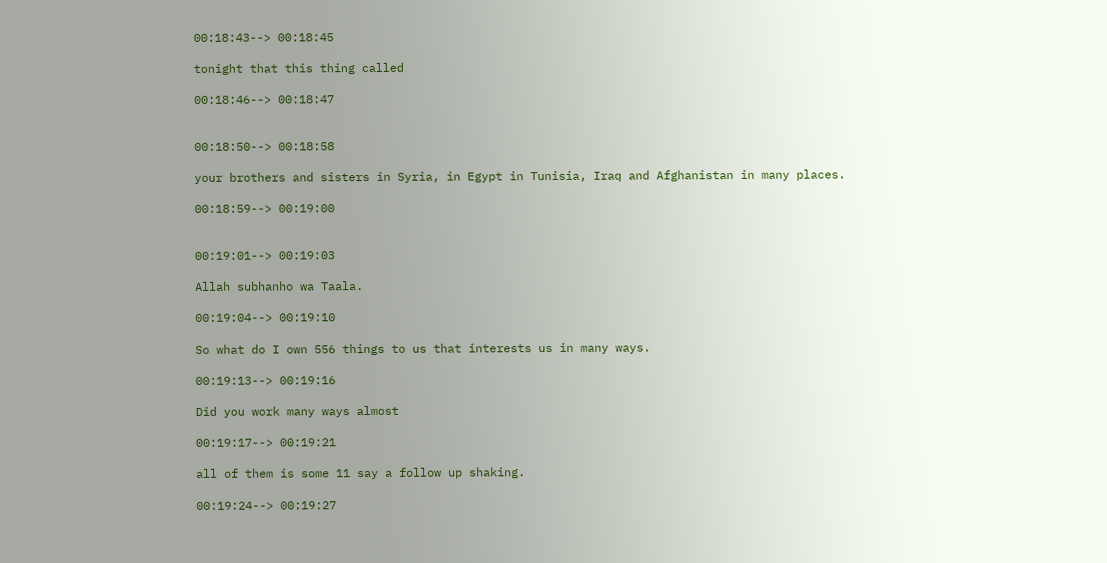00:18:43--> 00:18:45

tonight that this thing called

00:18:46--> 00:18:47


00:18:50--> 00:18:58

your brothers and sisters in Syria, in Egypt in Tunisia, Iraq and Afghanistan in many places.

00:18:59--> 00:19:00


00:19:01--> 00:19:03

Allah subhanho wa Taala.

00:19:04--> 00:19:10

So what do I own 556 things to us that interests us in many ways.

00:19:13--> 00:19:16

Did you work many ways almost

00:19:17--> 00:19:21

all of them is some 11 say a follow up shaking.

00:19:24--> 00:19:27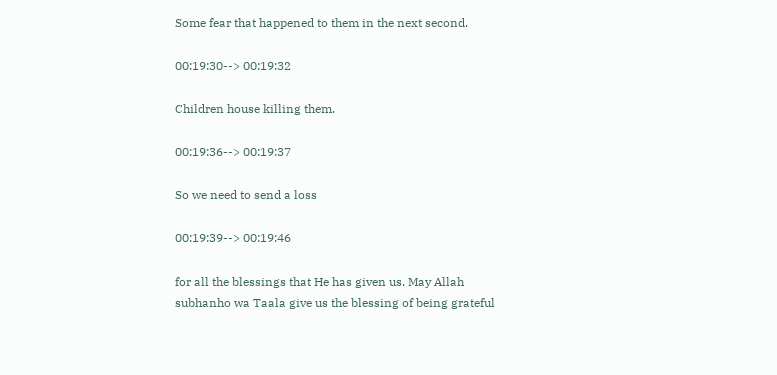Some fear that happened to them in the next second.

00:19:30--> 00:19:32

Children house killing them.

00:19:36--> 00:19:37

So we need to send a loss

00:19:39--> 00:19:46

for all the blessings that He has given us. May Allah subhanho wa Taala give us the blessing of being grateful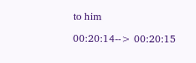to him

00:20:14--> 00:20:15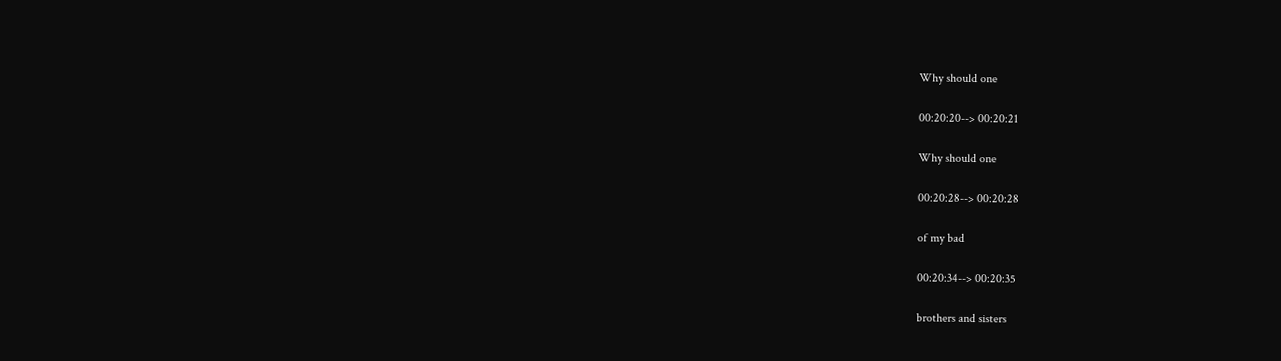Why should one

00:20:20--> 00:20:21

Why should one

00:20:28--> 00:20:28

of my bad

00:20:34--> 00:20:35

brothers and sisters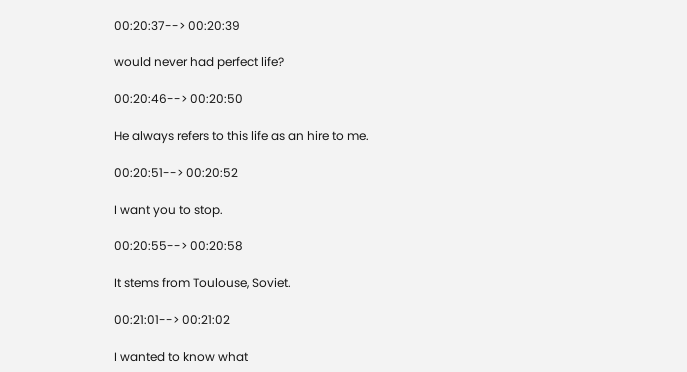00:20:37--> 00:20:39

would never had perfect life?

00:20:46--> 00:20:50

He always refers to this life as an hire to me.

00:20:51--> 00:20:52

I want you to stop.

00:20:55--> 00:20:58

It stems from Toulouse, Soviet.

00:21:01--> 00:21:02

I wanted to know what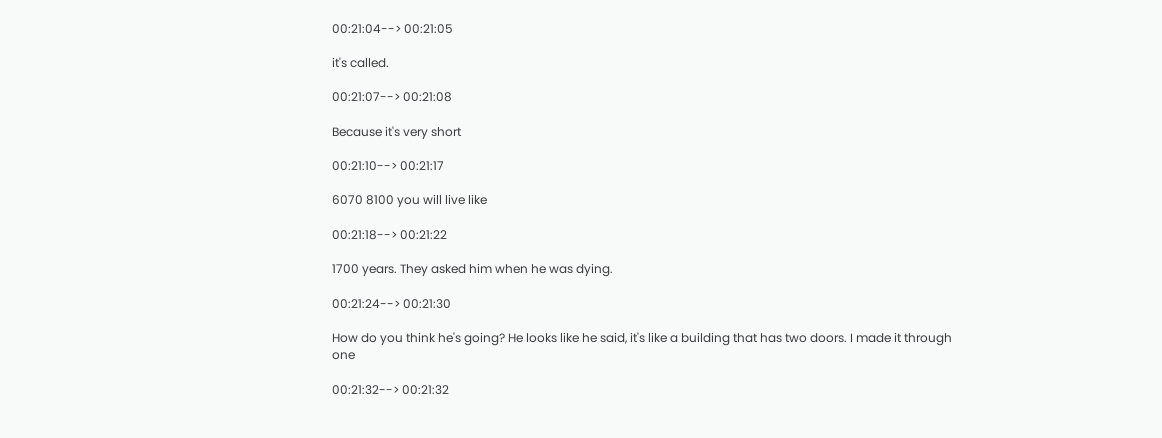00:21:04--> 00:21:05

it's called.

00:21:07--> 00:21:08

Because it's very short

00:21:10--> 00:21:17

6070 8100 you will live like

00:21:18--> 00:21:22

1700 years. They asked him when he was dying.

00:21:24--> 00:21:30

How do you think he's going? He looks like he said, it's like a building that has two doors. I made it through one

00:21:32--> 00:21:32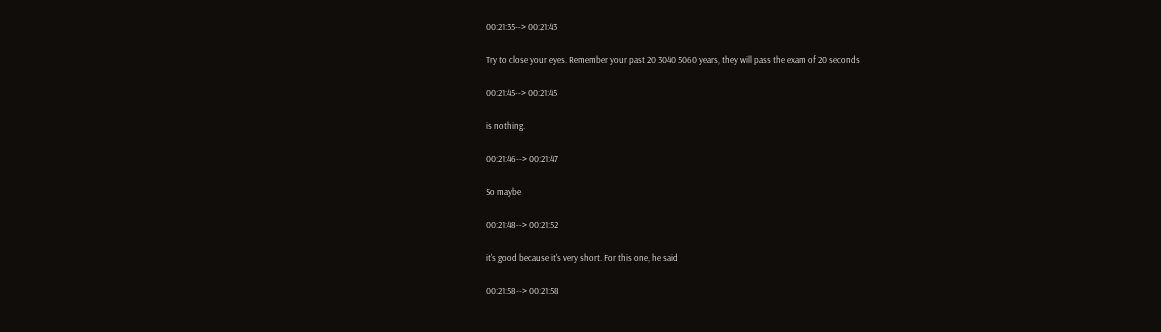00:21:35--> 00:21:43

Try to close your eyes. Remember your past 20 3040 5060 years, they will pass the exam of 20 seconds

00:21:45--> 00:21:45

is nothing.

00:21:46--> 00:21:47

So maybe

00:21:48--> 00:21:52

it's good because it's very short. For this one, he said

00:21:58--> 00:21:58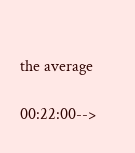the average

00:22:00-->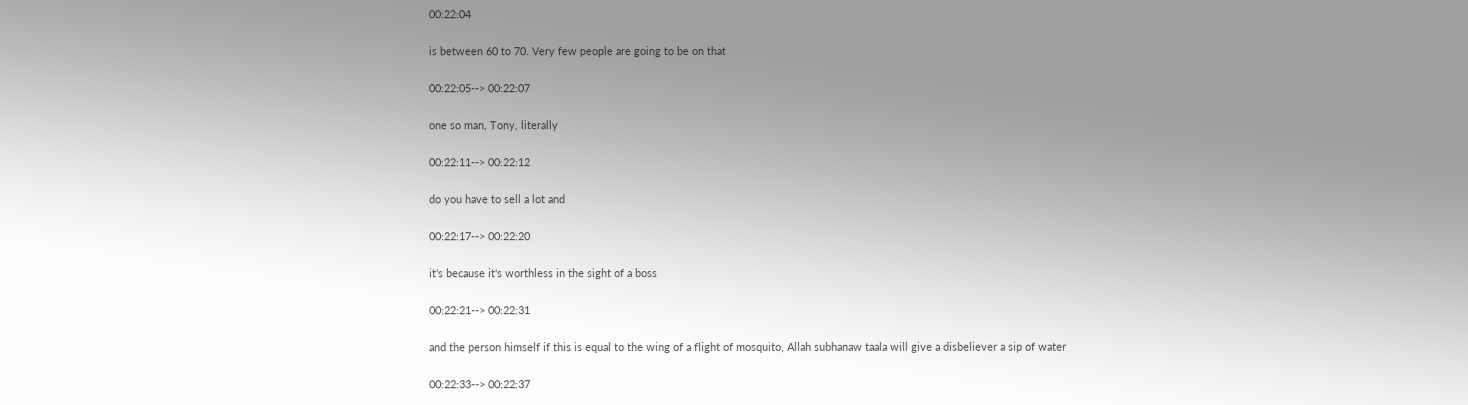00:22:04

is between 60 to 70. Very few people are going to be on that

00:22:05--> 00:22:07

one so man, Tony, literally

00:22:11--> 00:22:12

do you have to sell a lot and

00:22:17--> 00:22:20

it's because it's worthless in the sight of a boss

00:22:21--> 00:22:31

and the person himself if this is equal to the wing of a flight of mosquito, Allah subhanaw taala will give a disbeliever a sip of water

00:22:33--> 00:22:37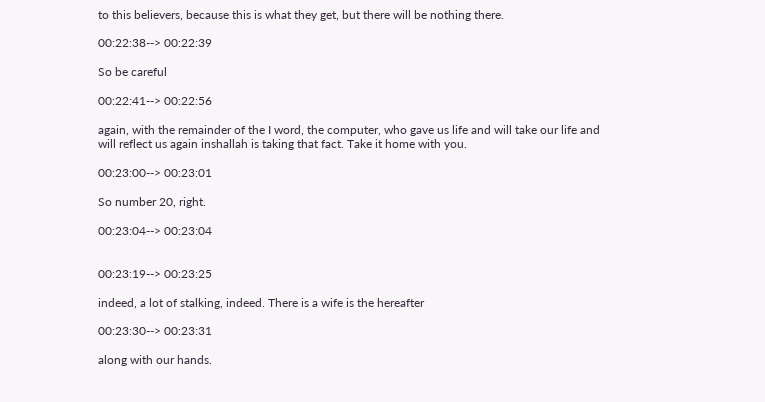to this believers, because this is what they get, but there will be nothing there.

00:22:38--> 00:22:39

So be careful

00:22:41--> 00:22:56

again, with the remainder of the I word, the computer, who gave us life and will take our life and will reflect us again inshallah is taking that fact. Take it home with you.

00:23:00--> 00:23:01

So number 20, right.

00:23:04--> 00:23:04


00:23:19--> 00:23:25

indeed, a lot of stalking, indeed. There is a wife is the hereafter

00:23:30--> 00:23:31

along with our hands.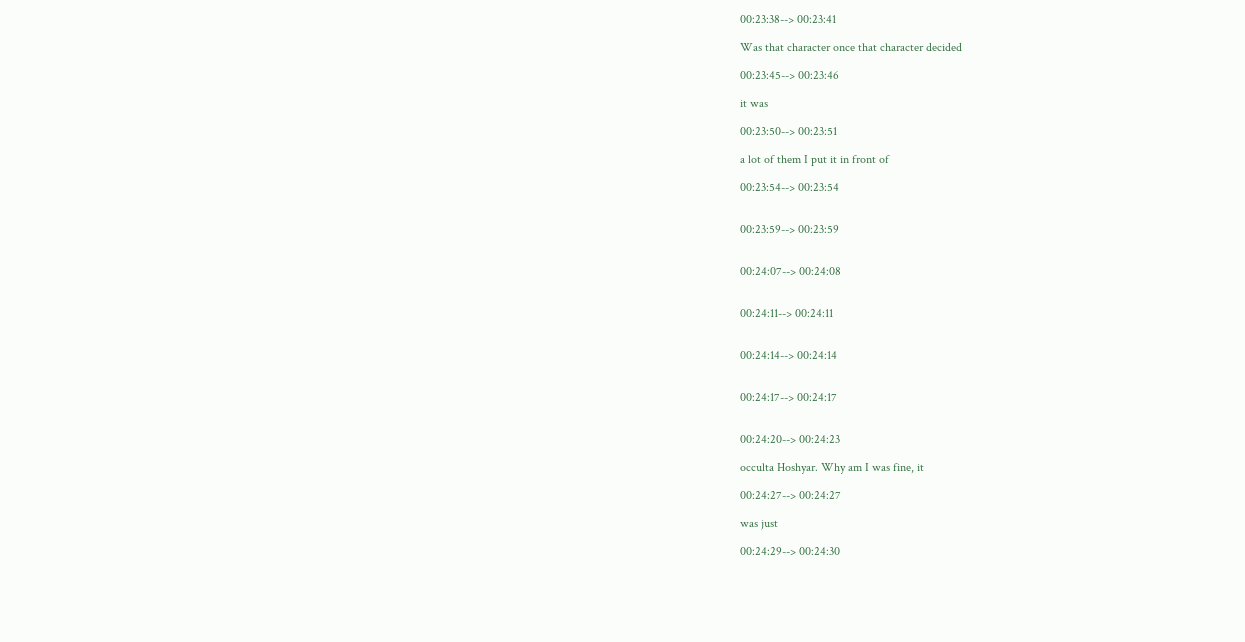00:23:38--> 00:23:41

Was that character once that character decided

00:23:45--> 00:23:46

it was

00:23:50--> 00:23:51

a lot of them I put it in front of

00:23:54--> 00:23:54


00:23:59--> 00:23:59


00:24:07--> 00:24:08


00:24:11--> 00:24:11


00:24:14--> 00:24:14


00:24:17--> 00:24:17


00:24:20--> 00:24:23

occulta Hoshyar. Why am I was fine, it

00:24:27--> 00:24:27

was just

00:24:29--> 00:24:30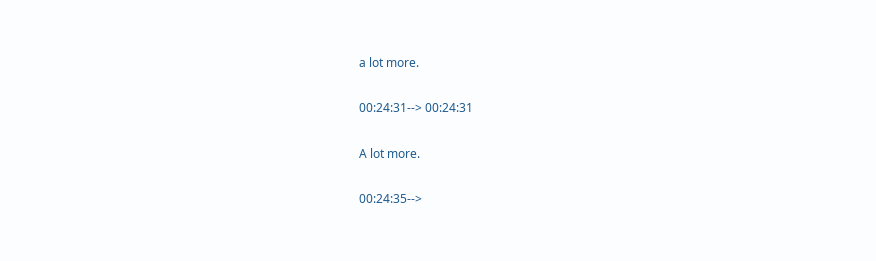a lot more.

00:24:31--> 00:24:31

A lot more.

00:24:35-->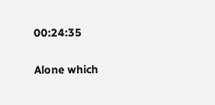00:24:35

Alone which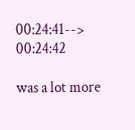00:24:41--> 00:24:42

was a lot more